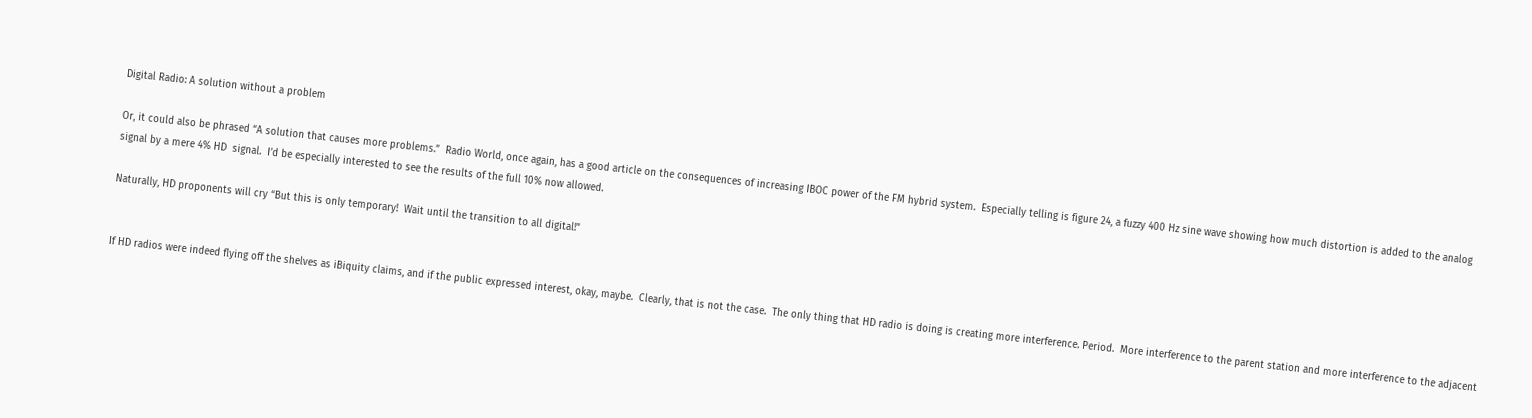Digital Radio: A solution without a problem

Or, it could also be phrased “A solution that causes more problems.”  Radio World, once again, has a good article on the consequences of increasing IBOC power of the FM hybrid system.  Especially telling is figure 24, a fuzzy 400 Hz sine wave showing how much distortion is added to the analog signal by a mere 4% HD  signal.  I’d be especially interested to see the results of the full 10% now allowed.

Naturally, HD proponents will cry “But this is only temporary!  Wait until the transition to all digital!”


If HD radios were indeed flying off the shelves as iBiquity claims, and if the public expressed interest, okay, maybe.  Clearly, that is not the case.  The only thing that HD radio is doing is creating more interference. Period.  More interference to the parent station and more interference to the adjacent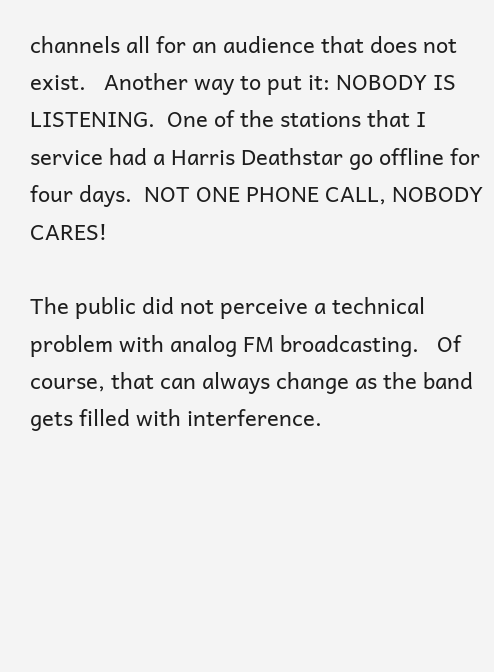channels all for an audience that does not exist.   Another way to put it: NOBODY IS LISTENING.  One of the stations that I service had a Harris Deathstar go offline for four days.  NOT ONE PHONE CALL, NOBODY CARES!

The public did not perceive a technical problem with analog FM broadcasting.   Of course, that can always change as the band gets filled with interference.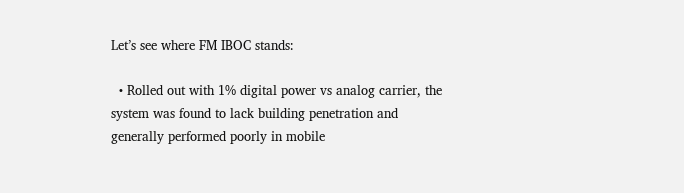Let’s see where FM IBOC stands:

  • Rolled out with 1% digital power vs analog carrier, the system was found to lack building penetration and generally performed poorly in mobile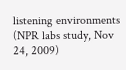listening environments (NPR labs study, Nov 24, 2009)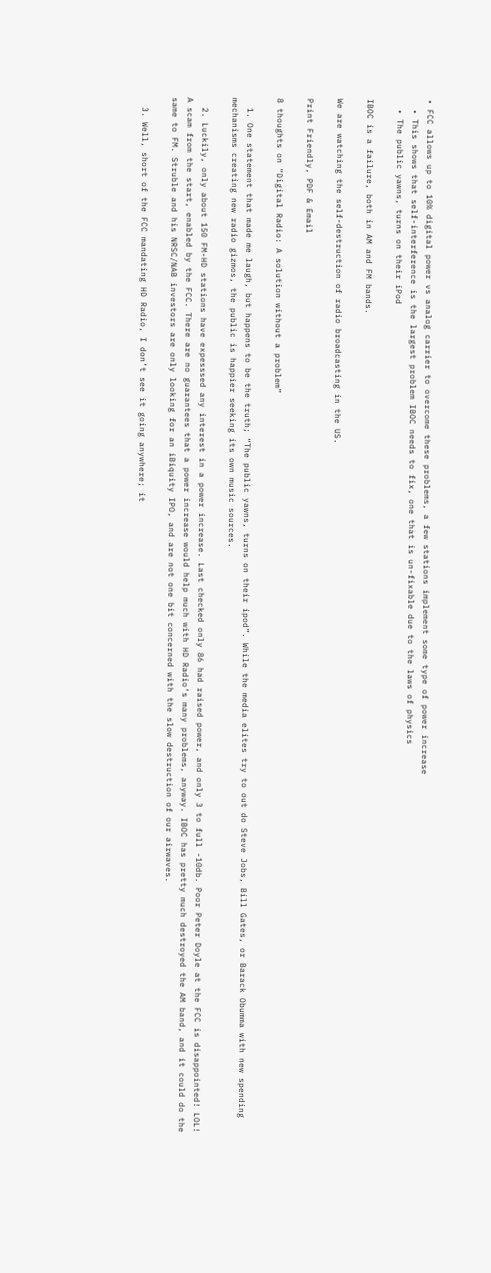• FCC allows up to 10% digital power vs analog carrier to overcome these problems, a few stations implement some type of power increase
  • This shows that self-interference is the largest problem IBOC needs to fix, one that is un-fixable due to the laws of physics
  • The public yawns, turns on their iPod

IBOC is a failure, both in AM and FM bands.

We are watching the self-destruction of radio broadcasting in the US.

Print Friendly, PDF & Email

8 thoughts on “Digital Radio: A solution without a problem”

  1. One statement that made me laugh, but happens to be the truth; “The public yawns, turns on their ipod”. While the media elites try to out do Steve Jobs, Bill Gates, or Barack Obumma with new spending mechanisms creating new radio gizmos, the public is happier seeking its own music sources.

  2. Luckily, only about 150 FM-HD stations have expesssed any interest in a power increase. Last checked only 86 had raised power, and only 3 to full -10db. Poor Peter Doyle at the FCC is disappointed! LOL! A scam from the start, enabled by the FCC. There are no guarantees that a power increase would help much with HD Radio’s many problems, anyway. IBOC has pretty much destroyed the AM band, and it could do the same to FM. Struble and his NRSC/NAB investors are only looking for an iBiquity IPO, and are not one bit concerned with the slow destruction of our airwaves.

  3. Well, short of the FCC mandating HD Radio, I don’t see it going anywhere; it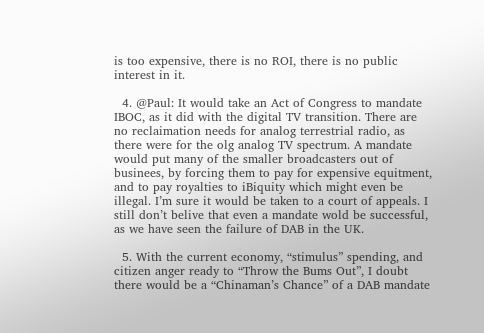is too expensive, there is no ROI, there is no public interest in it.

  4. @Paul: It would take an Act of Congress to mandate IBOC, as it did with the digital TV transition. There are no reclaimation needs for analog terrestrial radio, as there were for the olg analog TV spectrum. A mandate would put many of the smaller broadcasters out of businees, by forcing them to pay for expensive equitment, and to pay royalties to iBiquity which might even be illegal. I’m sure it would be taken to a court of appeals. I still don’t belive that even a mandate wold be successful, as we have seen the failure of DAB in the UK.

  5. With the current economy, “stimulus” spending, and citizen anger ready to “Throw the Bums Out”, I doubt there would be a “Chinaman’s Chance” of a DAB mandate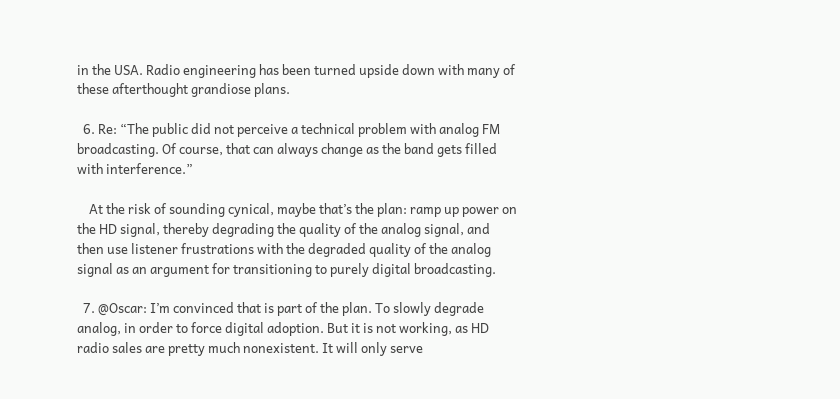in the USA. Radio engineering has been turned upside down with many of these afterthought grandiose plans.

  6. Re: “The public did not perceive a technical problem with analog FM broadcasting. Of course, that can always change as the band gets filled with interference.”

    At the risk of sounding cynical, maybe that’s the plan: ramp up power on the HD signal, thereby degrading the quality of the analog signal, and then use listener frustrations with the degraded quality of the analog signal as an argument for transitioning to purely digital broadcasting.

  7. @Oscar: I’m convinced that is part of the plan. To slowly degrade analog, in order to force digital adoption. But it is not working, as HD radio sales are pretty much nonexistent. It will only serve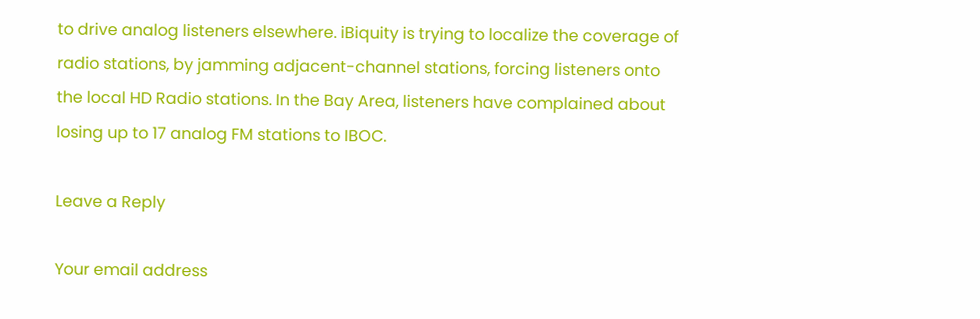to drive analog listeners elsewhere. iBiquity is trying to localize the coverage of radio stations, by jamming adjacent-channel stations, forcing listeners onto the local HD Radio stations. In the Bay Area, listeners have complained about losing up to 17 analog FM stations to IBOC.

Leave a Reply

Your email address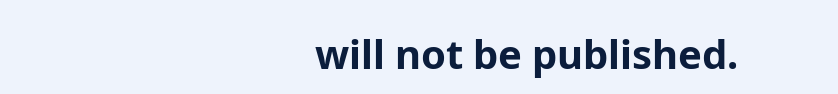will not be published.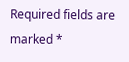Required fields are marked *